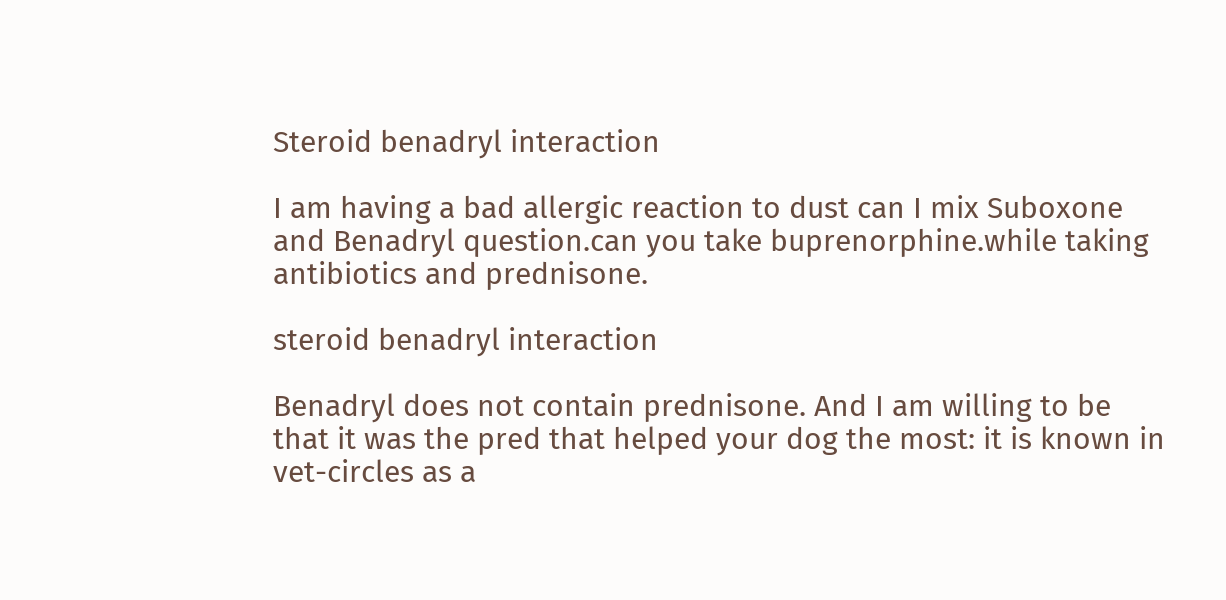Steroid benadryl interaction

I am having a bad allergic reaction to dust can I mix Suboxone and Benadryl question.can you take buprenorphine.while taking antibiotics and prednisone.

steroid benadryl interaction

Benadryl does not contain prednisone. And I am willing to be that it was the pred that helped your dog the most: it is known in vet-circles as a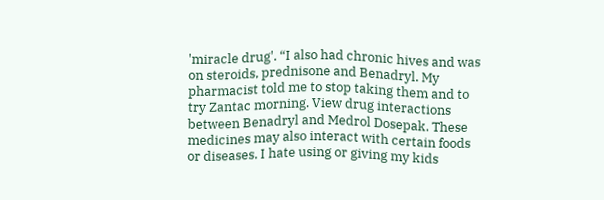'miracle drug'. “I also had chronic hives and was on steroids, prednisone and Benadryl. My pharmacist told me to stop taking them and to try Zantac morning. View drug interactions between Benadryl and Medrol Dosepak. These medicines may also interact with certain foods or diseases. I hate using or giving my kids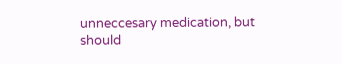unneccesary medication, but should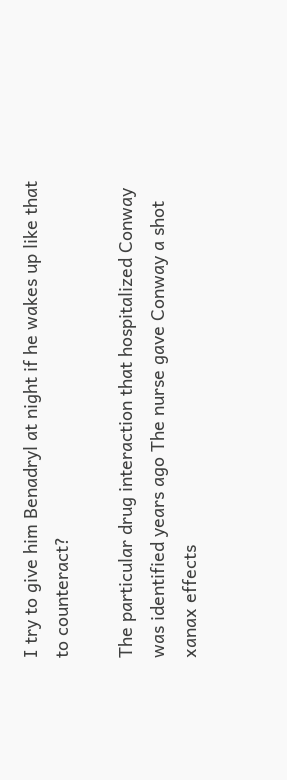I try to give him Benadryl at night if he wakes up like that to counteract?

The particular drug interaction that hospitalized Conway was identified years ago The nurse gave Conway a shot xanax effects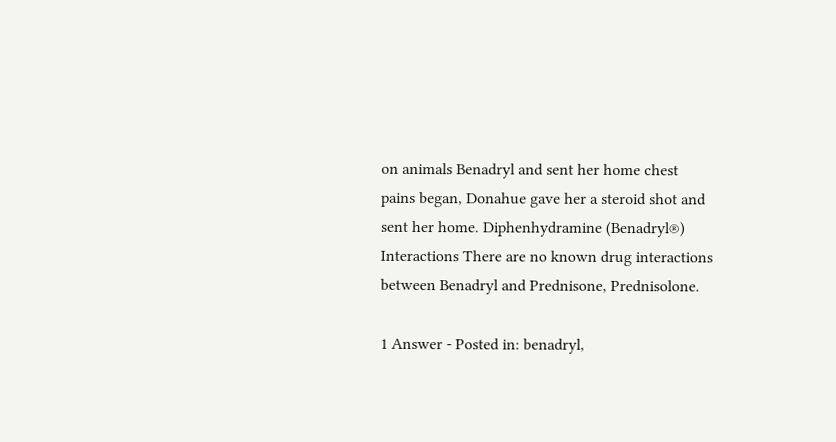on animals Benadryl and sent her home chest pains began, Donahue gave her a steroid shot and sent her home. Diphenhydramine (Benadryl®) Interactions There are no known drug interactions between Benadryl and Prednisone, Prednisolone.

1 Answer - Posted in: benadryl,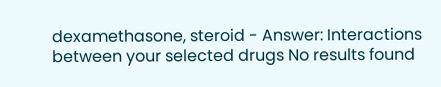dexamethasone, steroid - Answer: Interactions between your selected drugs No results found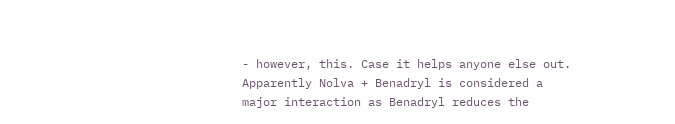- however, this. Case it helps anyone else out. Apparently Nolva + Benadryl is considered a major interaction as Benadryl reduces the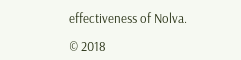effectiveness of Nolva.

© 2018